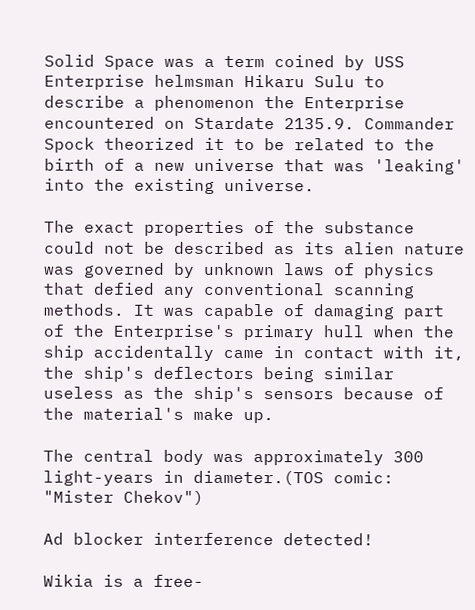Solid Space was a term coined by USS Enterprise helmsman Hikaru Sulu to describe a phenomenon the Enterprise encountered on Stardate 2135.9. Commander Spock theorized it to be related to the birth of a new universe that was 'leaking' into the existing universe.

The exact properties of the substance could not be described as its alien nature was governed by unknown laws of physics that defied any conventional scanning methods. It was capable of damaging part of the Enterprise's primary hull when the ship accidentally came in contact with it, the ship's deflectors being similar useless as the ship's sensors because of the material's make up.

The central body was approximately 300 light-years in diameter.(TOS comic: "Mister Chekov")

Ad blocker interference detected!

Wikia is a free-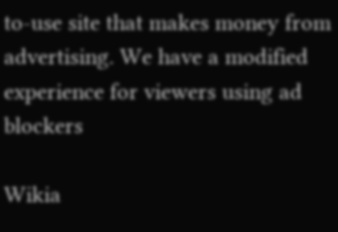to-use site that makes money from advertising. We have a modified experience for viewers using ad blockers

Wikia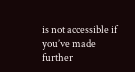is not accessible if you’ve made further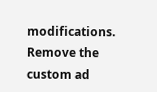modifications. Remove the custom ad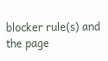blocker rule(s) and the page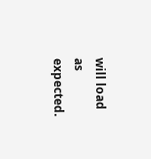will load as expected.